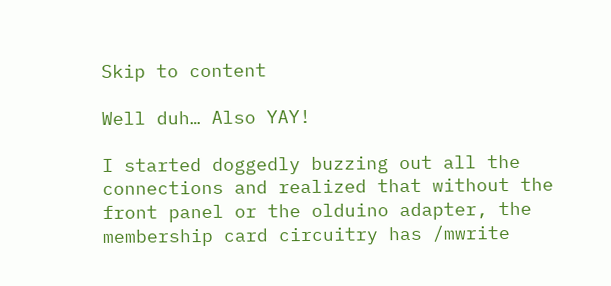Skip to content

Well duh… Also YAY!

I started doggedly buzzing out all the connections and realized that without the front panel or the olduino adapter, the membership card circuitry has /mwrite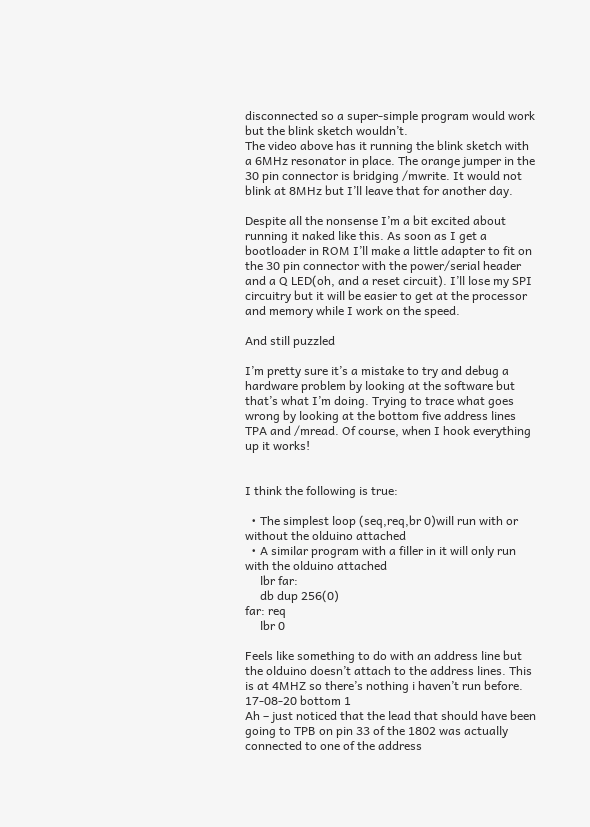disconnected so a super-simple program would work but the blink sketch wouldn’t.
The video above has it running the blink sketch with a 6MHz resonator in place. The orange jumper in the 30 pin connector is bridging /mwrite. It would not blink at 8MHz but I’ll leave that for another day.

Despite all the nonsense I’m a bit excited about running it naked like this. As soon as I get a bootloader in ROM I’ll make a little adapter to fit on the 30 pin connector with the power/serial header and a Q LED(oh, and a reset circuit). I’ll lose my SPI circuitry but it will be easier to get at the processor and memory while I work on the speed.

And still puzzled

I’m pretty sure it’s a mistake to try and debug a hardware problem by looking at the software but that’s what I’m doing. Trying to trace what goes wrong by looking at the bottom five address lines TPA and /mread. Of course, when I hook everything up it works!


I think the following is true:

  • The simplest loop (seq,req,br 0)will run with or without the olduino attached
  • A similar program with a filler in it will only run with the olduino attached
     lbr far:
     db dup 256(0)
far: req
     lbr 0

Feels like something to do with an address line but the olduino doesn’t attach to the address lines. This is at 4MHZ so there’s nothing i haven’t run before.
17-08-20 bottom 1
Ah – just noticed that the lead that should have been going to TPB on pin 33 of the 1802 was actually connected to one of the address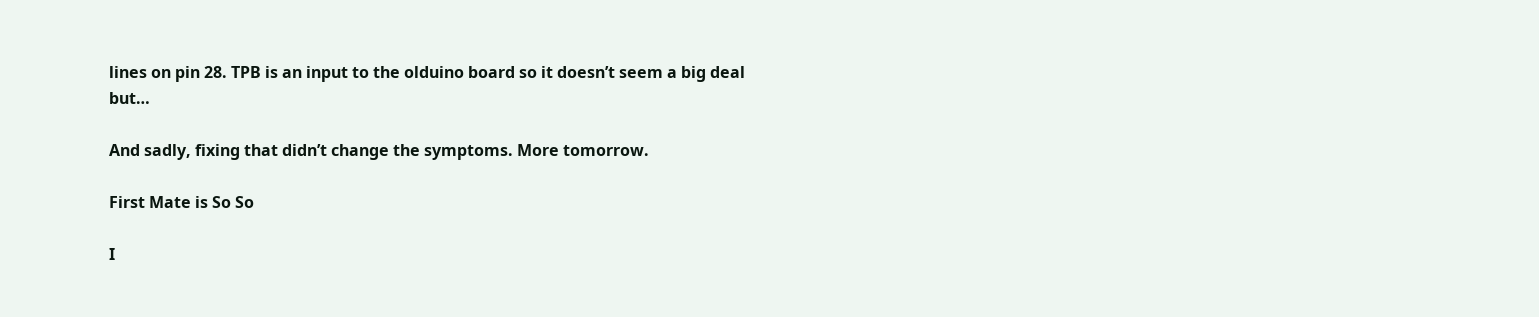lines on pin 28. TPB is an input to the olduino board so it doesn’t seem a big deal but…

And sadly, fixing that didn’t change the symptoms. More tomorrow.

First Mate is So So

I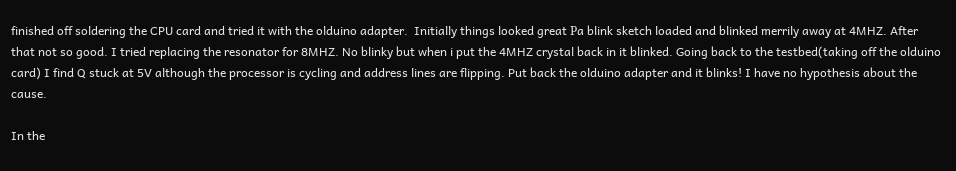finished off soldering the CPU card and tried it with the olduino adapter.  Initially things looked great Рa blink sketch loaded and blinked merrily away at 4MHZ. After that not so good. I tried replacing the resonator for 8MHZ. No blinky but when i put the 4MHZ crystal back in it blinked. Going back to the testbed(taking off the olduino card) I find Q stuck at 5V although the processor is cycling and address lines are flipping. Put back the olduino adapter and it blinks! I have no hypothesis about the cause.

In the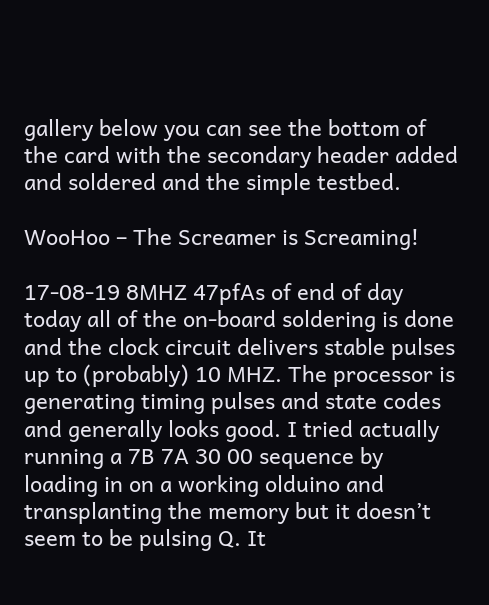gallery below you can see the bottom of the card with the secondary header added and soldered and the simple testbed.

WooHoo – The Screamer is Screaming!

17-08-19 8MHZ 47pfAs of end of day today all of the on-board soldering is done and the clock circuit delivers stable pulses up to (probably) 10 MHZ. The processor is generating timing pulses and state codes and generally looks good. I tried actually running a 7B 7A 30 00 sequence by loading in on a working olduino and transplanting the memory but it doesn’t seem to be pulsing Q. It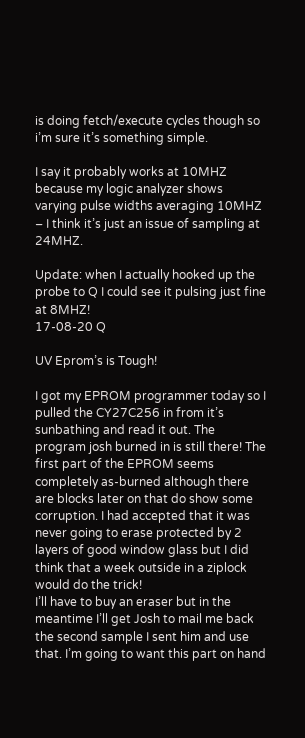is doing fetch/execute cycles though so i’m sure it’s something simple.

I say it probably works at 10MHZ because my logic analyzer shows varying pulse widths averaging 10MHZ – I think it’s just an issue of sampling at 24MHZ.

Update: when I actually hooked up the probe to Q I could see it pulsing just fine at 8MHZ!
17-08-20 Q

UV Eprom’s is Tough!

I got my EPROM programmer today so I pulled the CY27C256 in from it’s sunbathing and read it out. The program josh burned in is still there! The first part of the EPROM seems completely as-burned although there are blocks later on that do show some corruption. I had accepted that it was never going to erase protected by 2 layers of good window glass but I did think that a week outside in a ziplock would do the trick!
I’ll have to buy an eraser but in the meantime I’ll get Josh to mail me back the second sample I sent him and use that. I’m going to want this part on hand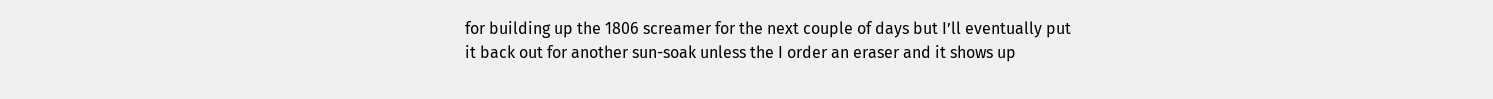for building up the 1806 screamer for the next couple of days but I’ll eventually put it back out for another sun-soak unless the I order an eraser and it shows up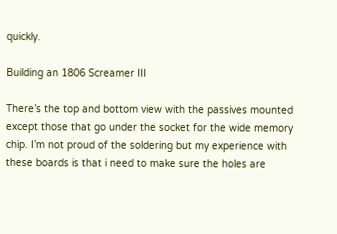quickly.

Building an 1806 Screamer III

There’s the top and bottom view with the passives mounted except those that go under the socket for the wide memory chip. I’m not proud of the soldering but my experience with these boards is that i need to make sure the holes are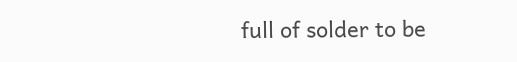full of solder to be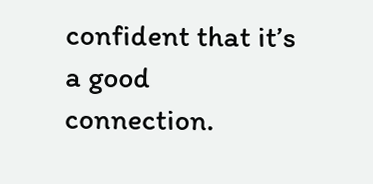confident that it’s a good connection.